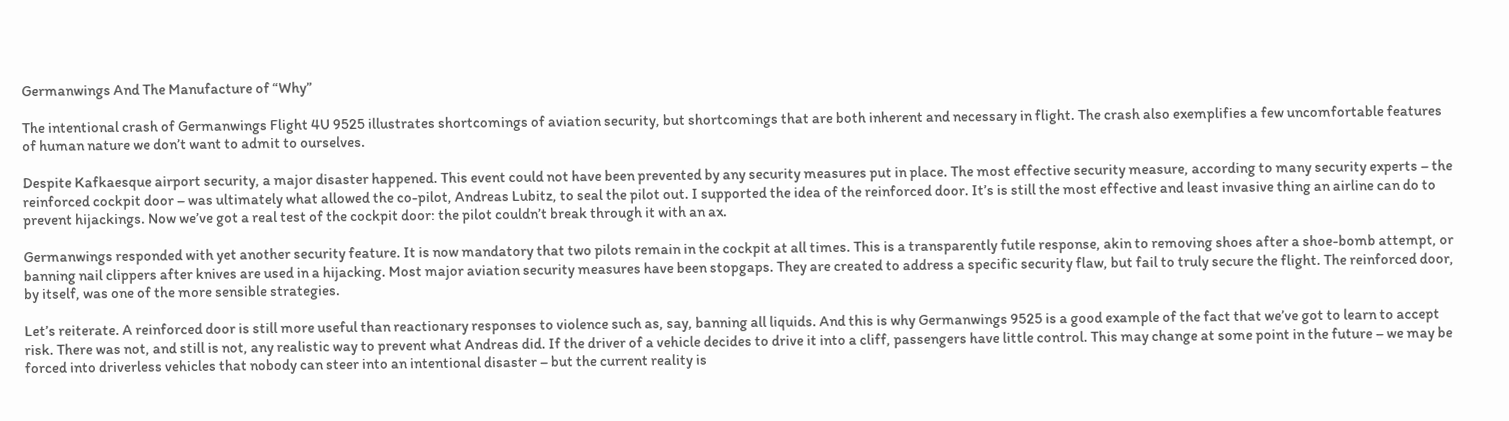Germanwings And The Manufacture of “Why”

The intentional crash of Germanwings Flight 4U 9525 illustrates shortcomings of aviation security, but shortcomings that are both inherent and necessary in flight. The crash also exemplifies a few uncomfortable features of human nature we don’t want to admit to ourselves.

Despite Kafkaesque airport security, a major disaster happened. This event could not have been prevented by any security measures put in place. The most effective security measure, according to many security experts – the reinforced cockpit door – was ultimately what allowed the co-pilot, Andreas Lubitz, to seal the pilot out. I supported the idea of the reinforced door. It’s is still the most effective and least invasive thing an airline can do to prevent hijackings. Now we’ve got a real test of the cockpit door: the pilot couldn’t break through it with an ax.

Germanwings responded with yet another security feature. It is now mandatory that two pilots remain in the cockpit at all times. This is a transparently futile response, akin to removing shoes after a shoe-bomb attempt, or banning nail clippers after knives are used in a hijacking. Most major aviation security measures have been stopgaps. They are created to address a specific security flaw, but fail to truly secure the flight. The reinforced door, by itself, was one of the more sensible strategies.

Let’s reiterate. A reinforced door is still more useful than reactionary responses to violence such as, say, banning all liquids. And this is why Germanwings 9525 is a good example of the fact that we’ve got to learn to accept risk. There was not, and still is not, any realistic way to prevent what Andreas did. If the driver of a vehicle decides to drive it into a cliff, passengers have little control. This may change at some point in the future – we may be forced into driverless vehicles that nobody can steer into an intentional disaster – but the current reality is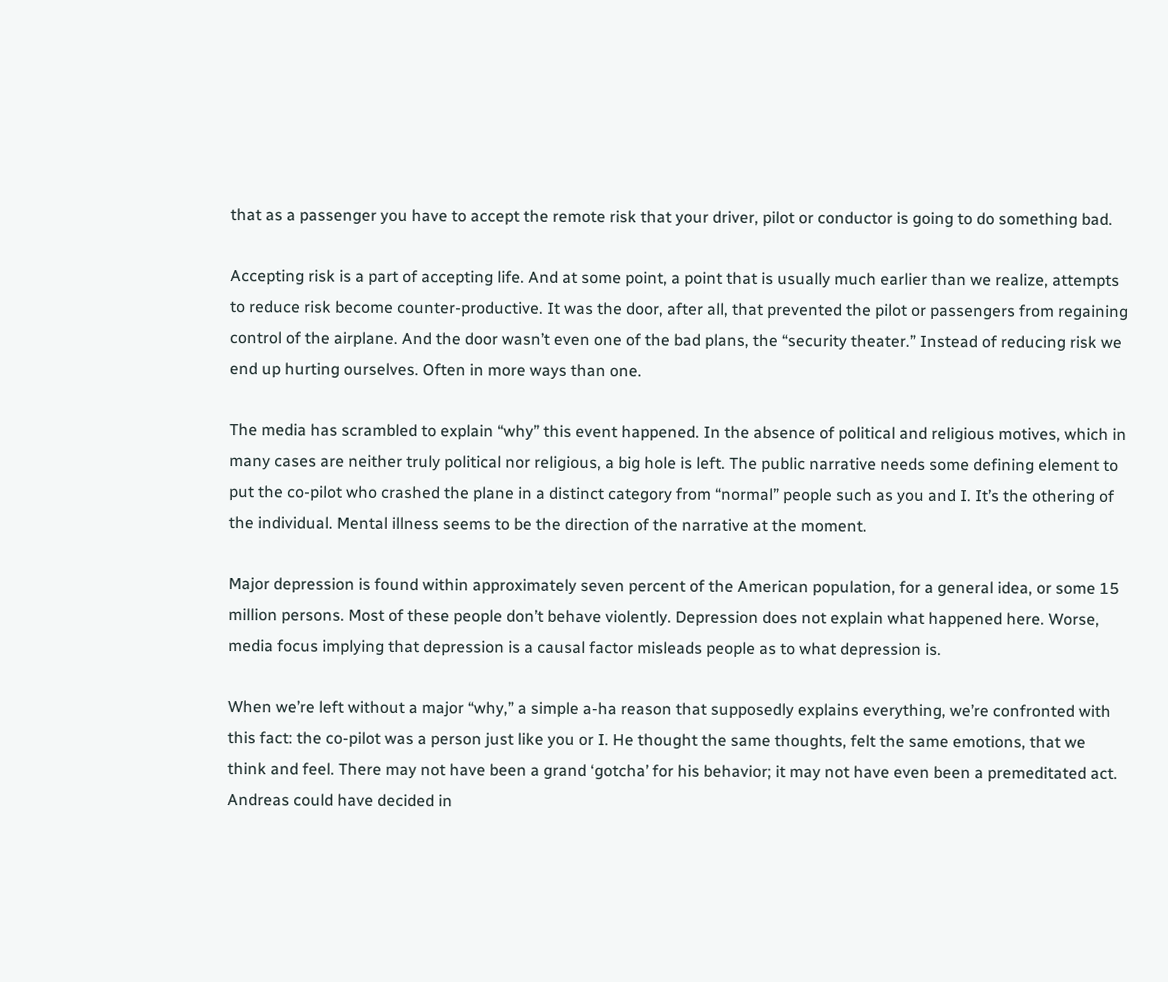that as a passenger you have to accept the remote risk that your driver, pilot or conductor is going to do something bad.

Accepting risk is a part of accepting life. And at some point, a point that is usually much earlier than we realize, attempts to reduce risk become counter-productive. It was the door, after all, that prevented the pilot or passengers from regaining control of the airplane. And the door wasn’t even one of the bad plans, the “security theater.” Instead of reducing risk we end up hurting ourselves. Often in more ways than one.

The media has scrambled to explain “why” this event happened. In the absence of political and religious motives, which in many cases are neither truly political nor religious, a big hole is left. The public narrative needs some defining element to put the co-pilot who crashed the plane in a distinct category from “normal” people such as you and I. It’s the othering of the individual. Mental illness seems to be the direction of the narrative at the moment.

Major depression is found within approximately seven percent of the American population, for a general idea, or some 15 million persons. Most of these people don’t behave violently. Depression does not explain what happened here. Worse, media focus implying that depression is a causal factor misleads people as to what depression is.

When we’re left without a major “why,” a simple a-ha reason that supposedly explains everything, we’re confronted with this fact: the co-pilot was a person just like you or I. He thought the same thoughts, felt the same emotions, that we think and feel. There may not have been a grand ‘gotcha’ for his behavior; it may not have even been a premeditated act. Andreas could have decided in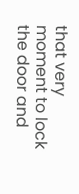that very moment to lock the door and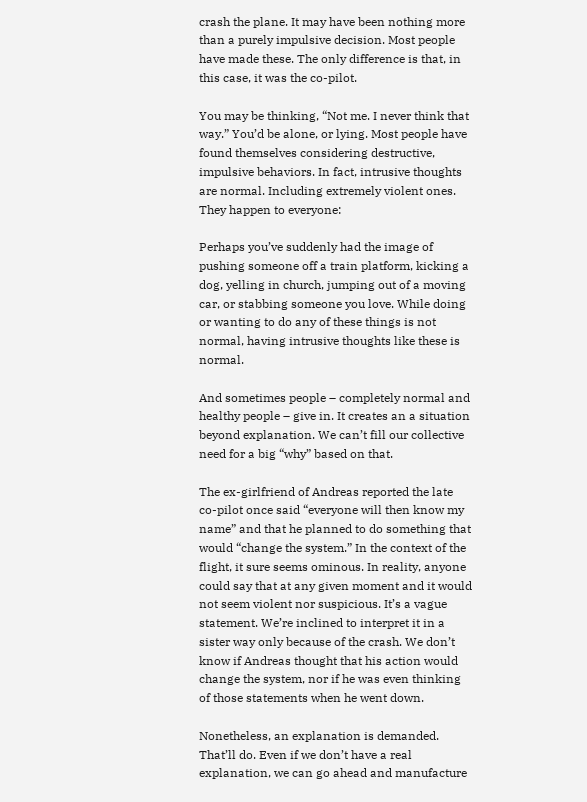crash the plane. It may have been nothing more than a purely impulsive decision. Most people have made these. The only difference is that, in this case, it was the co-pilot.

You may be thinking, “Not me. I never think that way.” You’d be alone, or lying. Most people have found themselves considering destructive, impulsive behaviors. In fact, intrusive thoughts are normal. Including extremely violent ones. They happen to everyone:

Perhaps you’ve suddenly had the image of pushing someone off a train platform, kicking a dog, yelling in church, jumping out of a moving car, or stabbing someone you love. While doing or wanting to do any of these things is not normal, having intrusive thoughts like these is normal.

And sometimes people – completely normal and healthy people – give in. It creates an a situation beyond explanation. We can’t fill our collective need for a big “why” based on that.

The ex-girlfriend of Andreas reported the late co-pilot once said “everyone will then know my name” and that he planned to do something that would “change the system.” In the context of the flight, it sure seems ominous. In reality, anyone could say that at any given moment and it would not seem violent nor suspicious. It’s a vague statement. We’re inclined to interpret it in a sister way only because of the crash. We don’t know if Andreas thought that his action would change the system, nor if he was even thinking of those statements when he went down.

Nonetheless, an explanation is demanded. That’ll do. Even if we don’t have a real explanation, we can go ahead and manufacture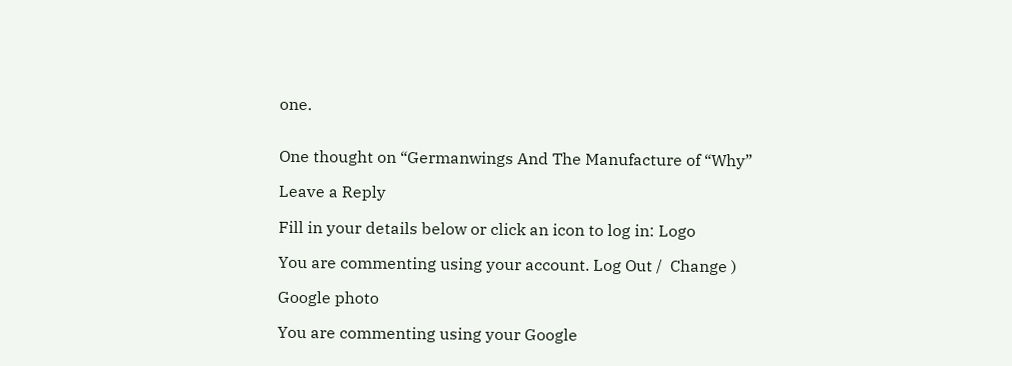one.


One thought on “Germanwings And The Manufacture of “Why”

Leave a Reply

Fill in your details below or click an icon to log in: Logo

You are commenting using your account. Log Out /  Change )

Google photo

You are commenting using your Google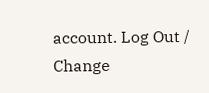account. Log Out /  Change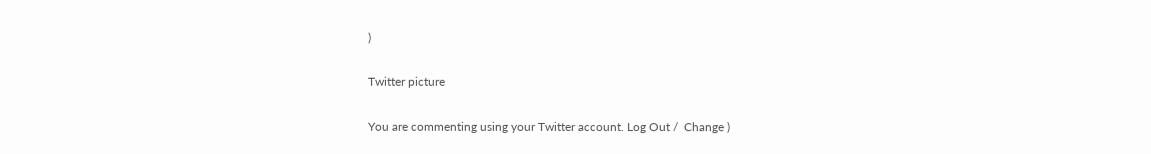)

Twitter picture

You are commenting using your Twitter account. Log Out /  Change )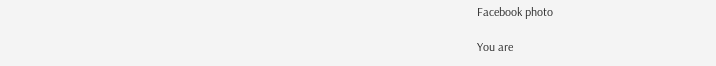Facebook photo

You are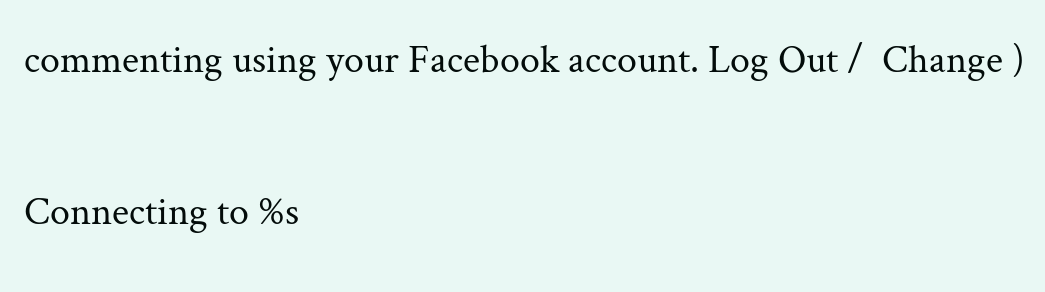commenting using your Facebook account. Log Out /  Change )

Connecting to %s